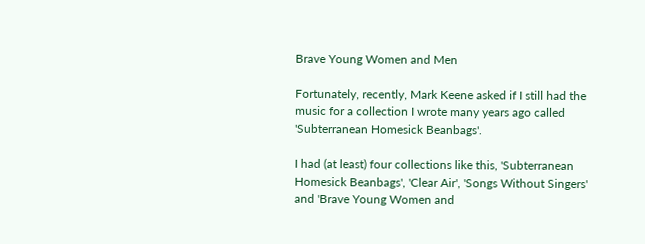Brave Young Women and Men

Fortunately, recently, Mark Keene asked if I still had the music for a collection I wrote many years ago called 'Subterranean Homesick Beanbags'.

I had (at least) four collections like this, 'Subterranean Homesick Beanbags', 'Clear Air', 'Songs Without Singers' and 'Brave Young Women and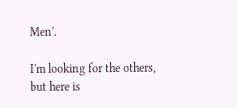Men'.

I'm looking for the others, but here is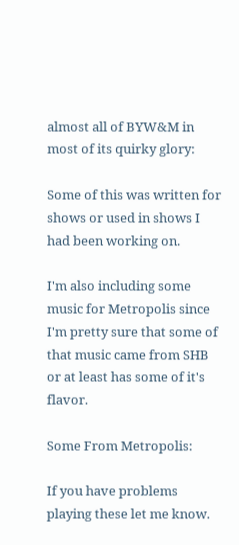almost all of BYW&M in most of its quirky glory:

Some of this was written for shows or used in shows I had been working on.

I'm also including some music for Metropolis since I'm pretty sure that some of that music came from SHB or at least has some of it's flavor.

Some From Metropolis:

If you have problems playing these let me know.